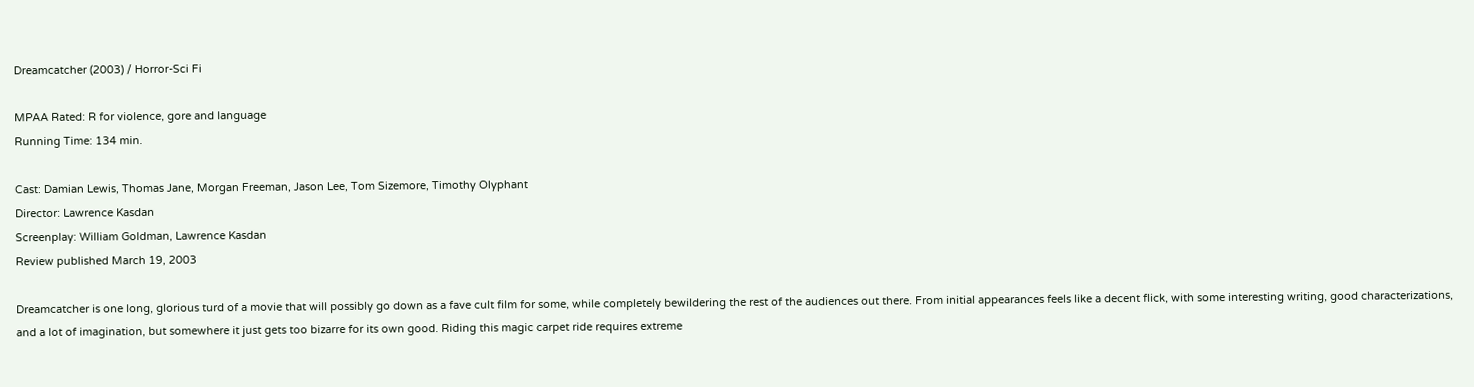Dreamcatcher (2003) / Horror-Sci Fi

MPAA Rated: R for violence, gore and language
Running Time: 134 min.

Cast: Damian Lewis, Thomas Jane, Morgan Freeman, Jason Lee, Tom Sizemore, Timothy Olyphant
Director: Lawrence Kasdan
Screenplay: William Goldman, Lawrence Kasdan
Review published March 19, 2003

Dreamcatcher is one long, glorious turd of a movie that will possibly go down as a fave cult film for some, while completely bewildering the rest of the audiences out there. From initial appearances feels like a decent flick, with some interesting writing, good characterizations, and a lot of imagination, but somewhere it just gets too bizarre for its own good. Riding this magic carpet ride requires extreme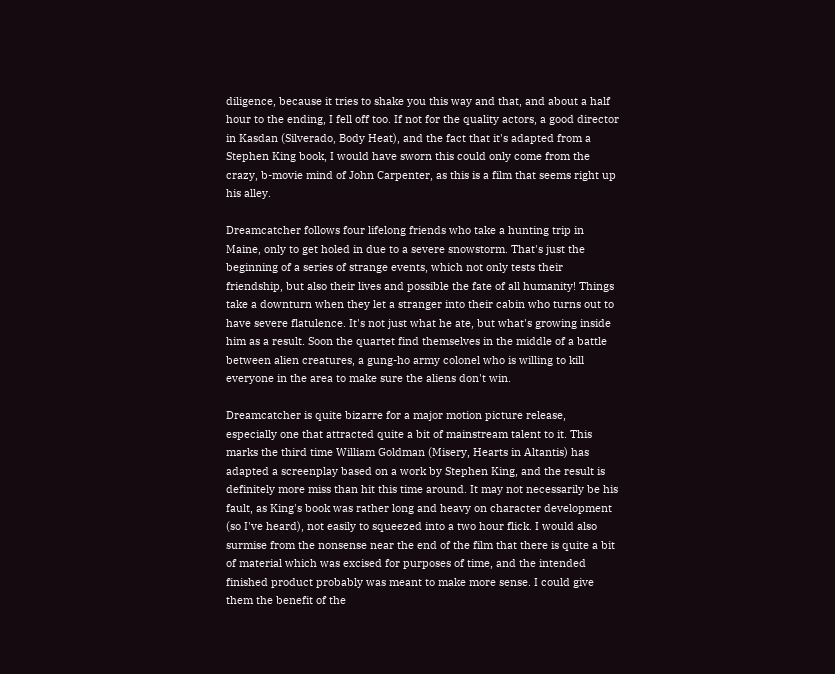diligence, because it tries to shake you this way and that, and about a half hour to the ending, I fell off too. If not for the quality actors, a good director in Kasdan (Silverado, Body Heat), and the fact that it's adapted from a Stephen King book, I would have sworn this could only come from the crazy, b-movie mind of John Carpenter, as this is a film that seems right up his alley.

Dreamcatcher follows four lifelong friends who take a hunting trip in Maine, only to get holed in due to a severe snowstorm. That's just the beginning of a series of strange events, which not only tests their friendship, but also their lives and possible the fate of all humanity! Things take a downturn when they let a stranger into their cabin who turns out to have severe flatulence. It's not just what he ate, but what's growing inside him as a result. Soon the quartet find themselves in the middle of a battle between alien creatures, a gung-ho army colonel who is willing to kill everyone in the area to make sure the aliens don't win.

Dreamcatcher is quite bizarre for a major motion picture release, especially one that attracted quite a bit of mainstream talent to it. This marks the third time William Goldman (Misery, Hearts in Altantis) has adapted a screenplay based on a work by Stephen King, and the result is definitely more miss than hit this time around. It may not necessarily be his fault, as King's book was rather long and heavy on character development (so I've heard), not easily to squeezed into a two hour flick. I would also surmise from the nonsense near the end of the film that there is quite a bit of material which was excised for purposes of time, and the intended finished product probably was meant to make more sense. I could give them the benefit of the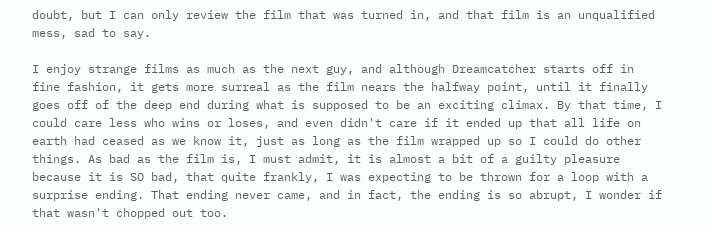doubt, but I can only review the film that was turned in, and that film is an unqualified mess, sad to say.

I enjoy strange films as much as the next guy, and although Dreamcatcher starts off in fine fashion, it gets more surreal as the film nears the halfway point, until it finally goes off of the deep end during what is supposed to be an exciting climax. By that time, I could care less who wins or loses, and even didn't care if it ended up that all life on earth had ceased as we know it, just as long as the film wrapped up so I could do other things. As bad as the film is, I must admit, it is almost a bit of a guilty pleasure because it is SO bad, that quite frankly, I was expecting to be thrown for a loop with a surprise ending. That ending never came, and in fact, the ending is so abrupt, I wonder if that wasn't chopped out too.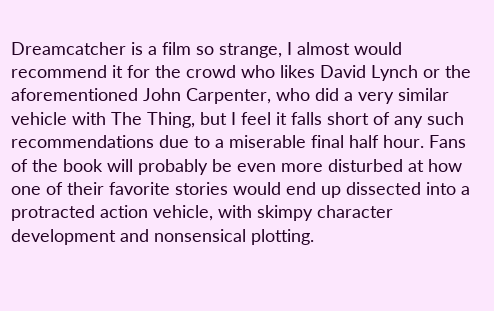Dreamcatcher is a film so strange, I almost would recommend it for the crowd who likes David Lynch or the aforementioned John Carpenter, who did a very similar vehicle with The Thing, but I feel it falls short of any such recommendations due to a miserable final half hour. Fans of the book will probably be even more disturbed at how one of their favorite stories would end up dissected into a protracted action vehicle, with skimpy character development and nonsensical plotting.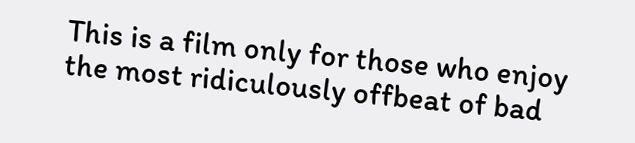This is a film only for those who enjoy the most ridiculously offbeat of bad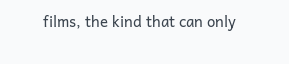films, the kind that can only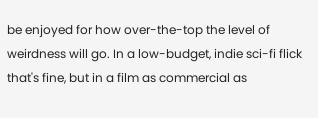be enjoyed for how over-the-top the level of weirdness will go. In a low-budget, indie sci-fi flick that's fine, but in a film as commercial as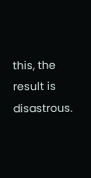this, the result is disastrous.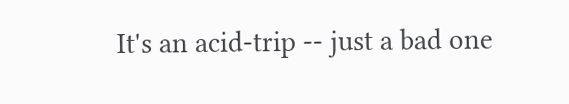It's an acid-trip -- just a bad one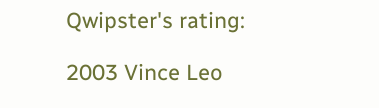Qwipster's rating:

2003 Vince Leo